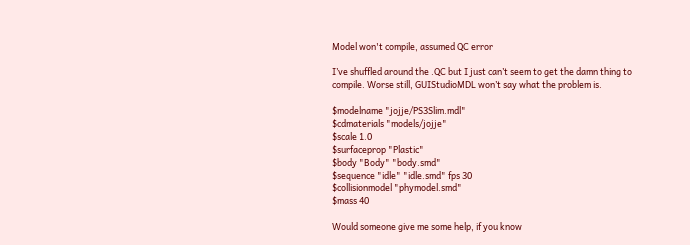Model won't compile, assumed QC error

I’ve shuffled around the .QC but I just can’t seem to get the damn thing to compile. Worse still, GUIStudioMDL won’t say what the problem is.

$modelname "jojje/PS3Slim.mdl"
$cdmaterials "models/jojje"
$scale 1.0
$surfaceprop "Plastic"
$body "Body" "body.smd"
$sequence "idle" "idle.smd" fps 30
$collisionmodel "phymodel.smd"
$mass 40

Would someone give me some help, if you know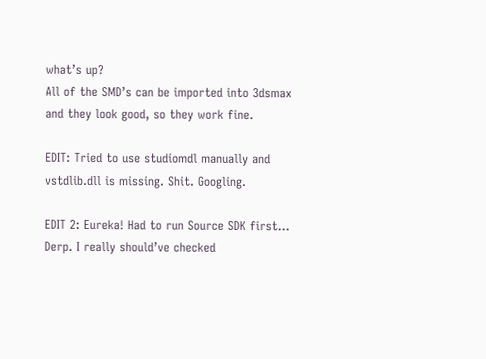what’s up?
All of the SMD’s can be imported into 3dsmax and they look good, so they work fine.

EDIT: Tried to use studiomdl manually and vstdlib.dll is missing. Shit. Googling.

EDIT 2: Eureka! Had to run Source SDK first… Derp. I really should’ve checked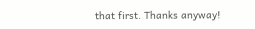that first. Thanks anyway!